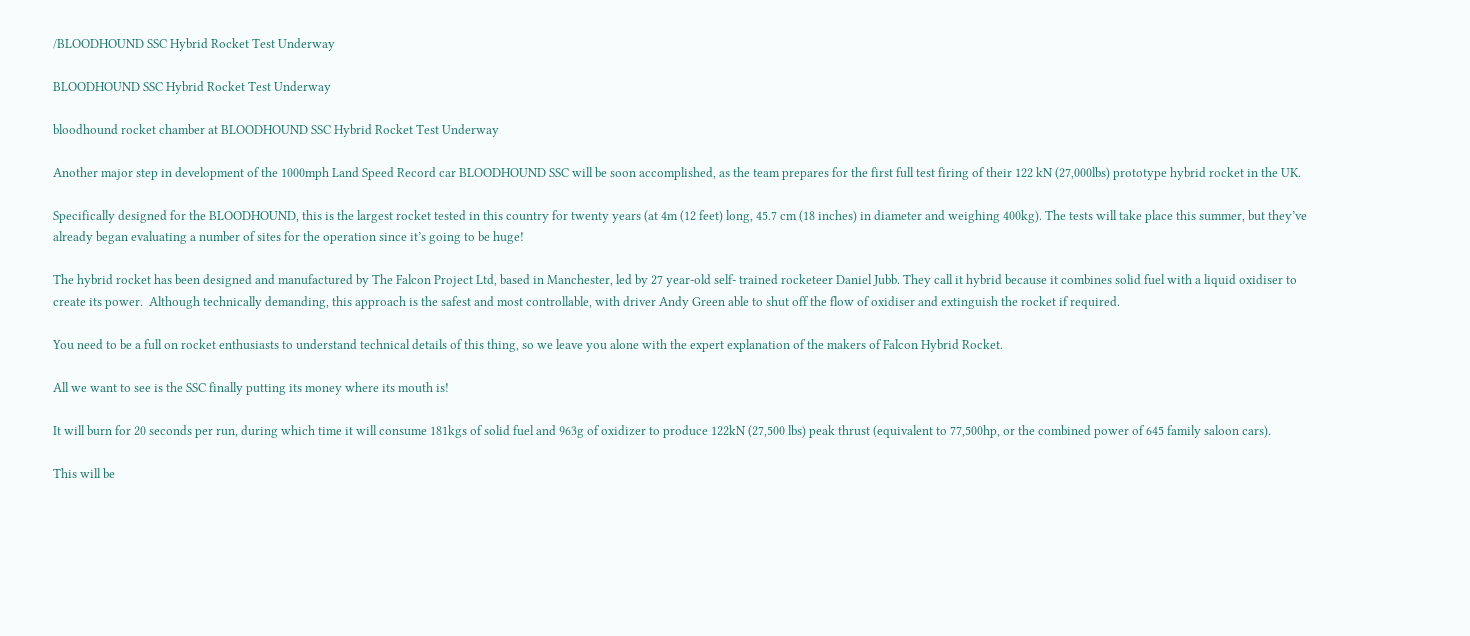/BLOODHOUND SSC Hybrid Rocket Test Underway

BLOODHOUND SSC Hybrid Rocket Test Underway

bloodhound rocket chamber at BLOODHOUND SSC Hybrid Rocket Test Underway

Another major step in development of the 1000mph Land Speed Record car BLOODHOUND SSC will be soon accomplished, as the team prepares for the first full test firing of their 122 kN (27,000lbs) prototype hybrid rocket in the UK.

Specifically designed for the BLOODHOUND, this is the largest rocket tested in this country for twenty years (at 4m (12 feet) long, 45.7 cm (18 inches) in diameter and weighing 400kg). The tests will take place this summer, but they’ve already began evaluating a number of sites for the operation since it’s going to be huge!

The hybrid rocket has been designed and manufactured by The Falcon Project Ltd, based in Manchester, led by 27 year-old self- trained rocketeer Daniel Jubb. They call it hybrid because it combines solid fuel with a liquid oxidiser to create its power.  Although technically demanding, this approach is the safest and most controllable, with driver Andy Green able to shut off the flow of oxidiser and extinguish the rocket if required.

You need to be a full on rocket enthusiasts to understand technical details of this thing, so we leave you alone with the expert explanation of the makers of Falcon Hybrid Rocket.

All we want to see is the SSC finally putting its money where its mouth is!

It will burn for 20 seconds per run, during which time it will consume 181kgs of solid fuel and 963g of oxidizer to produce 122kN (27,500 lbs) peak thrust (equivalent to 77,500hp, or the combined power of 645 family saloon cars).

This will be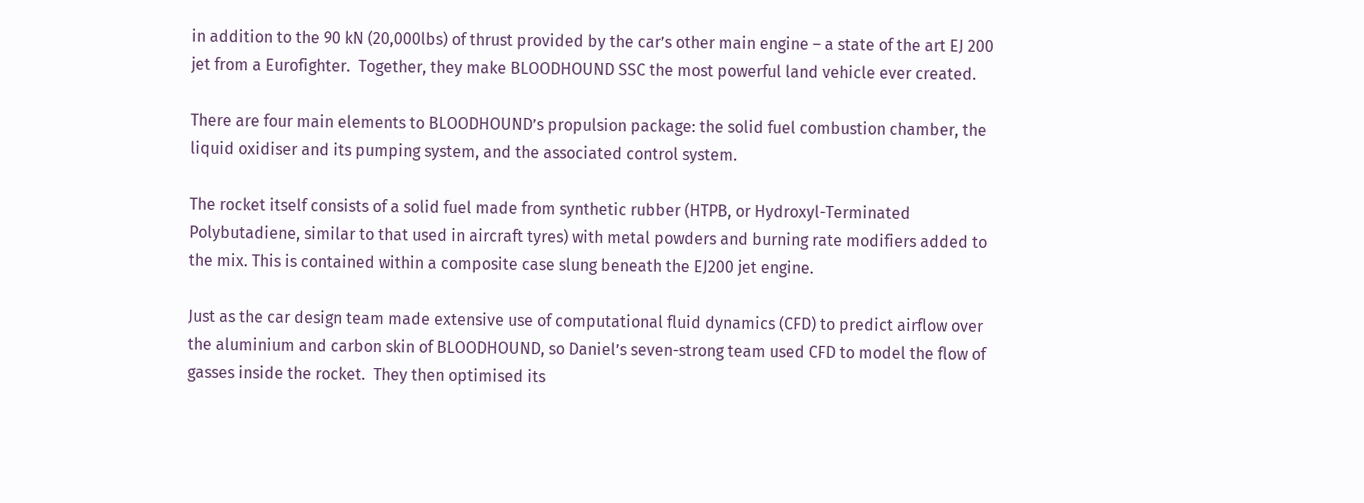in addition to the 90 kN (20,000lbs) of thrust provided by the car’s other main engine – a state of the art EJ 200 jet from a Eurofighter.  Together, they make BLOODHOUND SSC the most powerful land vehicle ever created.

There are four main elements to BLOODHOUND’s propulsion package: the solid fuel combustion chamber, the liquid oxidiser and its pumping system, and the associated control system.

The rocket itself consists of a solid fuel made from synthetic rubber (HTPB, or Hydroxyl-Terminated Polybutadiene, similar to that used in aircraft tyres) with metal powders and burning rate modifiers added to the mix. This is contained within a composite case slung beneath the EJ200 jet engine.

Just as the car design team made extensive use of computational fluid dynamics (CFD) to predict airflow over the aluminium and carbon skin of BLOODHOUND, so Daniel’s seven-strong team used CFD to model the flow of gasses inside the rocket.  They then optimised its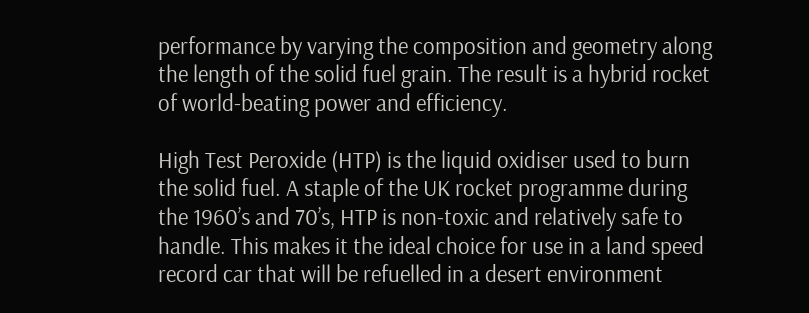performance by varying the composition and geometry along the length of the solid fuel grain. The result is a hybrid rocket of world-beating power and efficiency.

High Test Peroxide (HTP) is the liquid oxidiser used to burn the solid fuel. A staple of the UK rocket programme during the 1960’s and 70’s, HTP is non-toxic and relatively safe to handle. This makes it the ideal choice for use in a land speed record car that will be refuelled in a desert environment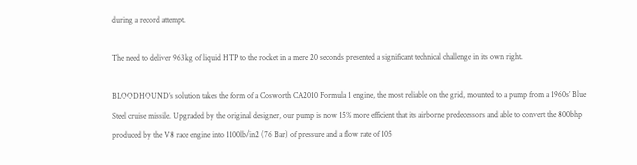during a record attempt.

The need to deliver 963kg of liquid HTP to the rocket in a mere 20 seconds presented a significant technical challenge in its own right.

BLOODHOUND’s solution takes the form of a Cosworth CA2010 Formula 1 engine, the most reliable on the grid, mounted to a pump from a 1960s’ Blue Steel cruise missile. Upgraded by the original designer, our pump is now 15% more efficient that its airborne predecessors and able to convert the 800bhp produced by the V8 race engine into 1100lb/in2 (76 Bar) of pressure and a flow rate of 105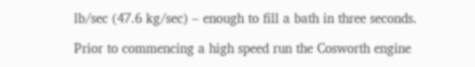lb/sec (47.6 kg/sec) – enough to fill a bath in three seconds.

Prior to commencing a high speed run the Cosworth engine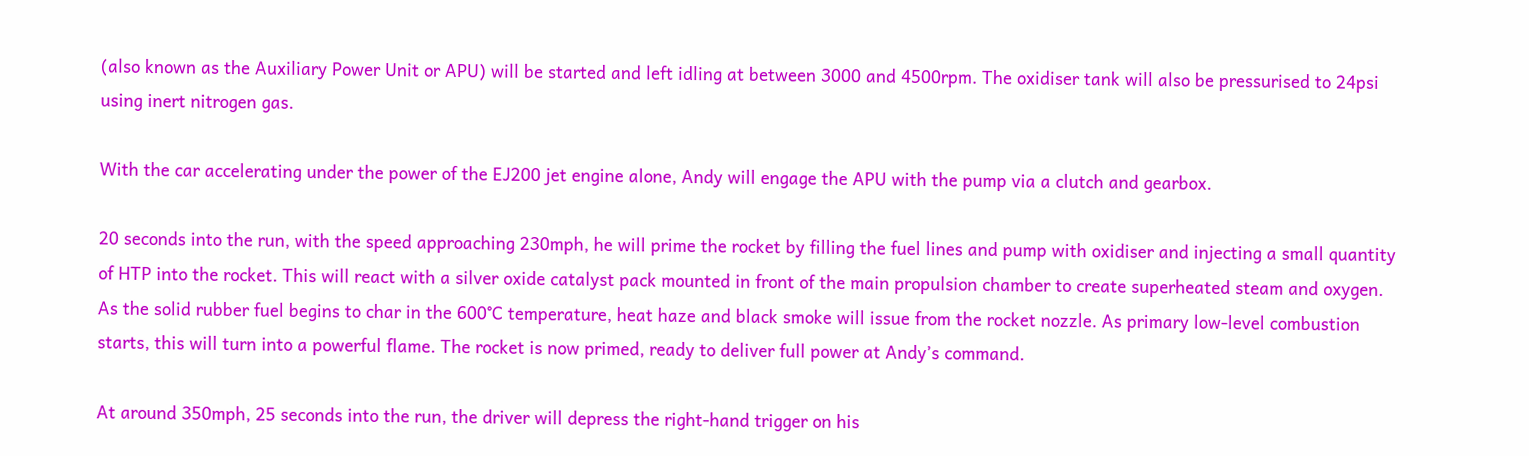(also known as the Auxiliary Power Unit or APU) will be started and left idling at between 3000 and 4500rpm. The oxidiser tank will also be pressurised to 24psi using inert nitrogen gas.

With the car accelerating under the power of the EJ200 jet engine alone, Andy will engage the APU with the pump via a clutch and gearbox.

20 seconds into the run, with the speed approaching 230mph, he will prime the rocket by filling the fuel lines and pump with oxidiser and injecting a small quantity of HTP into the rocket. This will react with a silver oxide catalyst pack mounted in front of the main propulsion chamber to create superheated steam and oxygen. As the solid rubber fuel begins to char in the 600°C temperature, heat haze and black smoke will issue from the rocket nozzle. As primary low-level combustion starts, this will turn into a powerful flame. The rocket is now primed, ready to deliver full power at Andy’s command.

At around 350mph, 25 seconds into the run, the driver will depress the right-hand trigger on his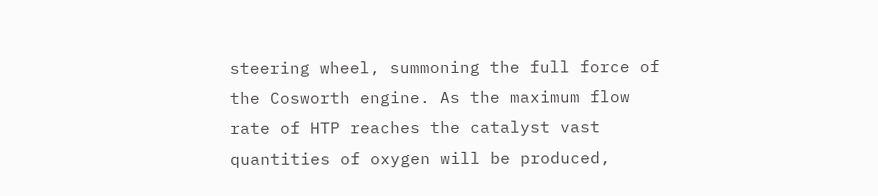steering wheel, summoning the full force of the Cosworth engine. As the maximum flow rate of HTP reaches the catalyst vast quantities of oxygen will be produced,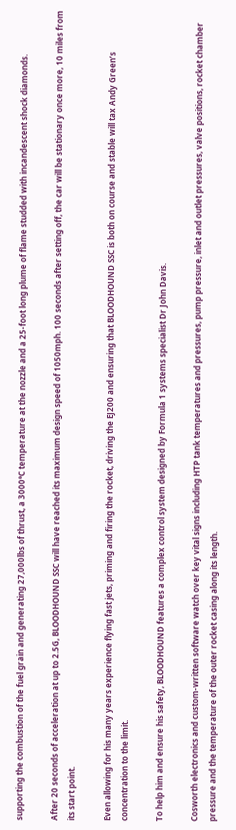supporting the combustion of the fuel grain and generating 27,000lbs of thrust, a 3000°C temperature at the nozzle and a 25-foot long plume of flame studded with incandescent shock diamonds.

After 20 seconds of acceleration at up to 2.5G, BLOODHOUND SSC will have reached its maximum design speed of 1050mph. 100 seconds after setting off, the car will be stationary once more, 10 miles from its start point.

Even allowing for his many years experience flying fast jets, priming and firing the rocket, driving the EJ200 and ensuring that BLOODHOUND SSC is both on course and stable will tax Andy Green’s concentration to the limit.

To help him and ensure his safety, BLOODHOUND features a complex control system designed by Formula 1 systems specialist Dr John Davis.

Cosworth electronics and custom-written software watch over key vital signs including HTP tank temperatures and pressures, pump pressure, inlet and outlet pressures, valve positions, rocket chamber pressure and the temperature of the outer rocket casing along its length.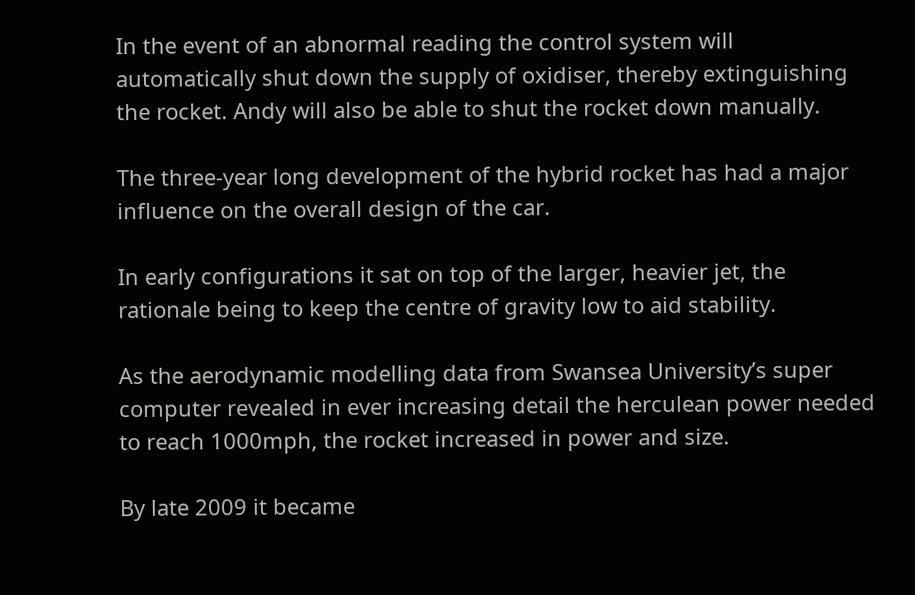In the event of an abnormal reading the control system will automatically shut down the supply of oxidiser, thereby extinguishing the rocket. Andy will also be able to shut the rocket down manually.

The three-year long development of the hybrid rocket has had a major influence on the overall design of the car.

In early configurations it sat on top of the larger, heavier jet, the rationale being to keep the centre of gravity low to aid stability.

As the aerodynamic modelling data from Swansea University’s super computer revealed in ever increasing detail the herculean power needed to reach 1000mph, the rocket increased in power and size.

By late 2009 it became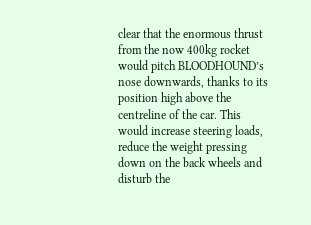clear that the enormous thrust from the now 400kg rocket would pitch BLOODHOUND’s nose downwards, thanks to its position high above the centreline of the car. This would increase steering loads, reduce the weight pressing down on the back wheels and disturb the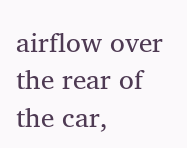airflow over the rear of the car,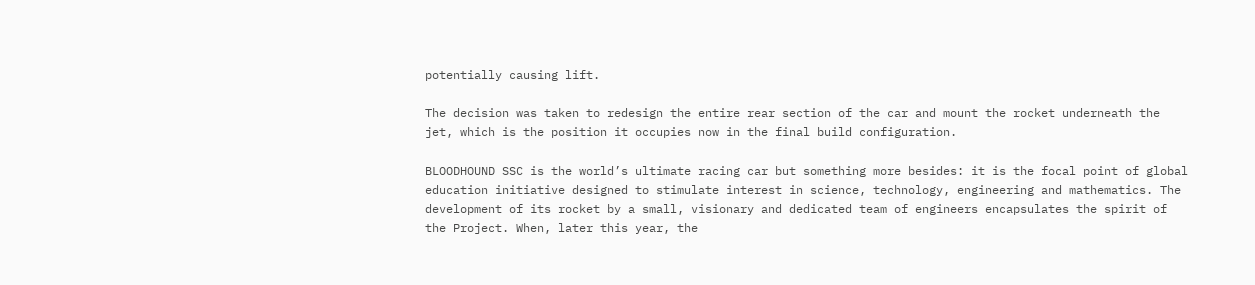potentially causing lift.

The decision was taken to redesign the entire rear section of the car and mount the rocket underneath the jet, which is the position it occupies now in the final build configuration.

BLOODHOUND SSC is the world’s ultimate racing car but something more besides: it is the focal point of global education initiative designed to stimulate interest in science, technology, engineering and mathematics. The development of its rocket by a small, visionary and dedicated team of engineers encapsulates the spirit of the Project. When, later this year, the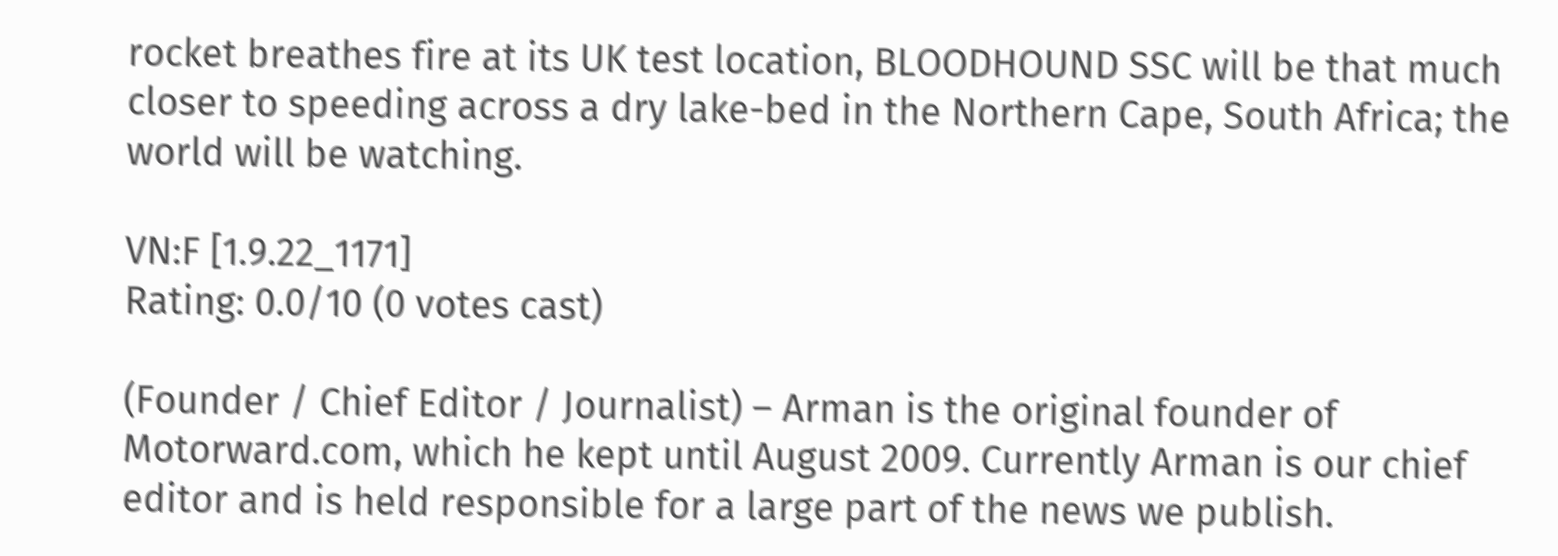rocket breathes fire at its UK test location, BLOODHOUND SSC will be that much closer to speeding across a dry lake-bed in the Northern Cape, South Africa; the world will be watching.

VN:F [1.9.22_1171]
Rating: 0.0/10 (0 votes cast)

(Founder / Chief Editor / Journalist) – Arman is the original founder of Motorward.com, which he kept until August 2009. Currently Arman is our chief editor and is held responsible for a large part of the news we publish.